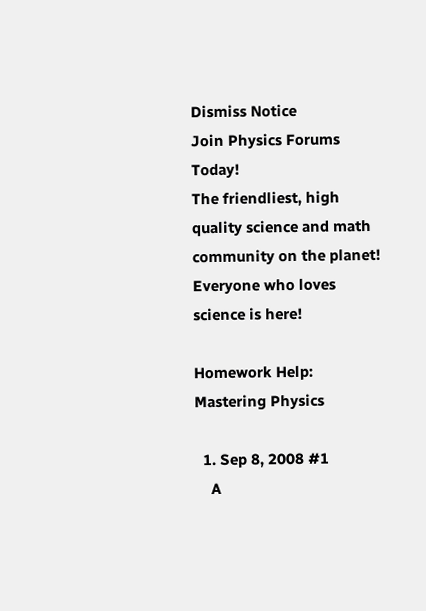Dismiss Notice
Join Physics Forums Today!
The friendliest, high quality science and math community on the planet! Everyone who loves science is here!

Homework Help: Mastering Physics

  1. Sep 8, 2008 #1
    A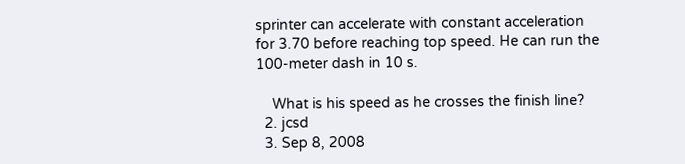sprinter can accelerate with constant acceleration for 3.70 before reaching top speed. He can run the 100-meter dash in 10 s.

    What is his speed as he crosses the finish line?
  2. jcsd
  3. Sep 8, 2008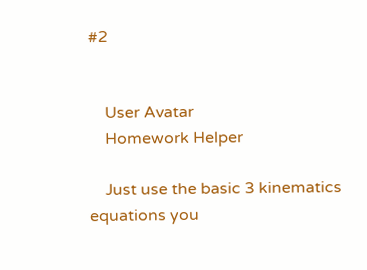#2


    User Avatar
    Homework Helper

    Just use the basic 3 kinematics equations you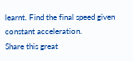learnt. Find the final speed given constant acceleration.
Share this great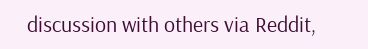discussion with others via Reddit,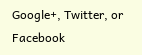Google+, Twitter, or Facebook